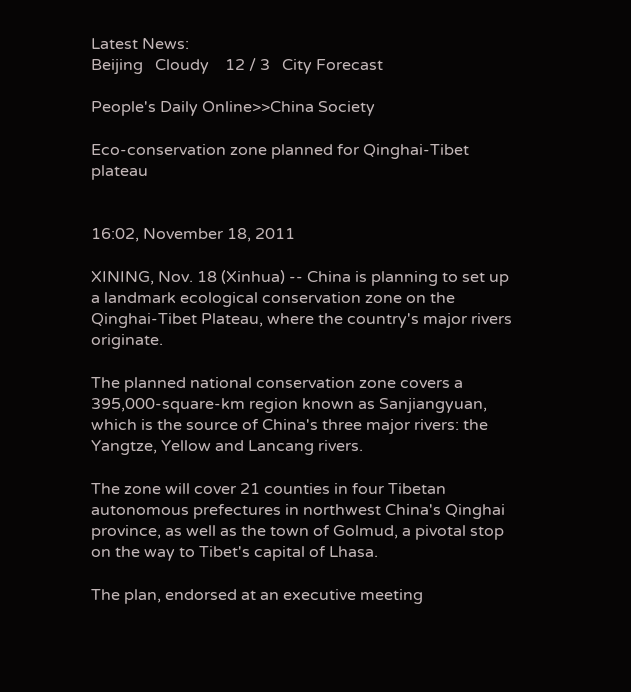Latest News:
Beijing   Cloudy    12 / 3   City Forecast

People's Daily Online>>China Society

Eco-conservation zone planned for Qinghai-Tibet plateau


16:02, November 18, 2011

XINING, Nov. 18 (Xinhua) -- China is planning to set up a landmark ecological conservation zone on the Qinghai-Tibet Plateau, where the country's major rivers originate.

The planned national conservation zone covers a 395,000-square-km region known as Sanjiangyuan, which is the source of China's three major rivers: the Yangtze, Yellow and Lancang rivers.

The zone will cover 21 counties in four Tibetan autonomous prefectures in northwest China's Qinghai province, as well as the town of Golmud, a pivotal stop on the way to Tibet's capital of Lhasa.

The plan, endorsed at an executive meeting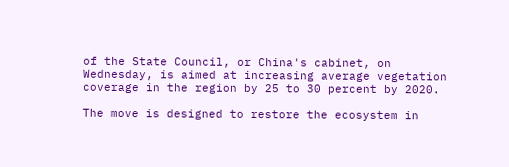of the State Council, or China's cabinet, on Wednesday, is aimed at increasing average vegetation coverage in the region by 25 to 30 percent by 2020.

The move is designed to restore the ecosystem in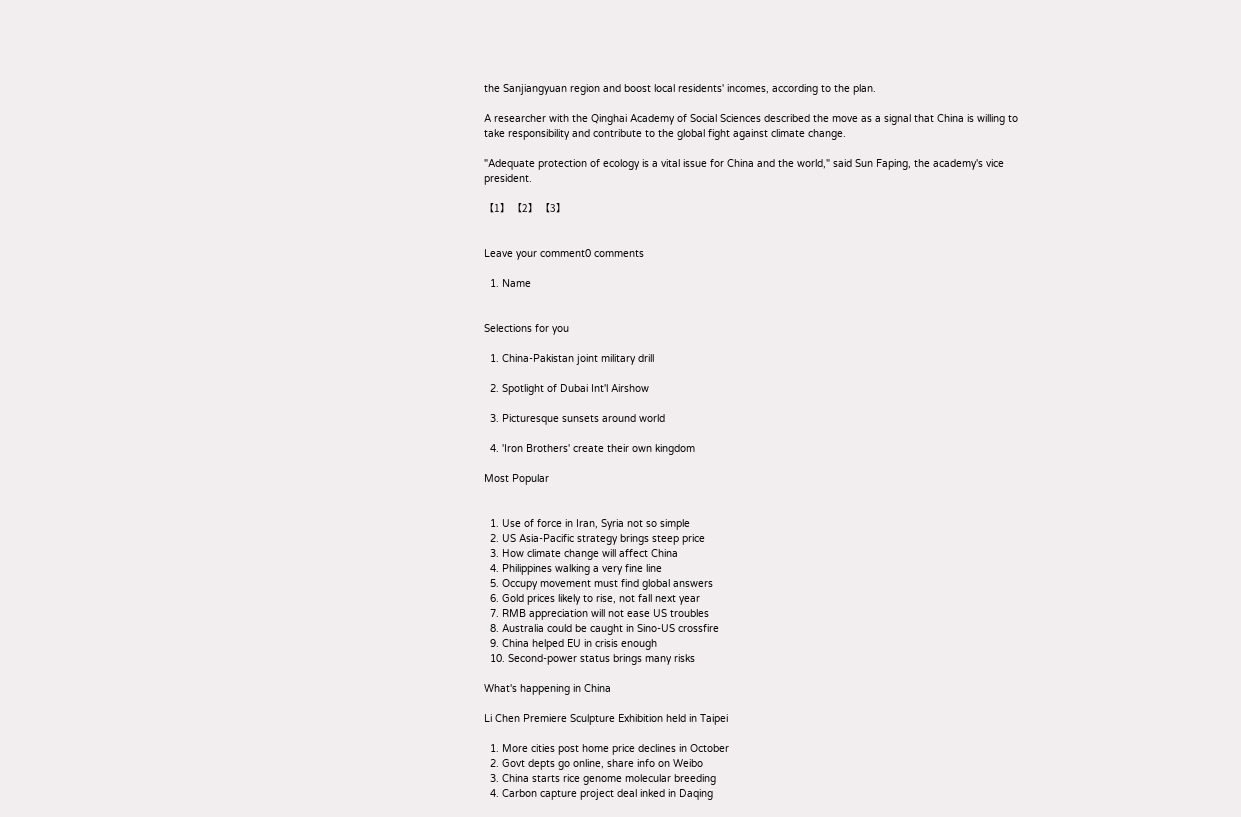the Sanjiangyuan region and boost local residents' incomes, according to the plan.

A researcher with the Qinghai Academy of Social Sciences described the move as a signal that China is willing to take responsibility and contribute to the global fight against climate change.

"Adequate protection of ecology is a vital issue for China and the world," said Sun Faping, the academy's vice president.

【1】 【2】 【3】


Leave your comment0 comments

  1. Name


Selections for you

  1. China-Pakistan joint military drill

  2. Spotlight of Dubai Int'l Airshow

  3. Picturesque sunsets around world

  4. 'Iron Brothers' create their own kingdom

Most Popular


  1. Use of force in Iran, Syria not so simple
  2. US Asia-Pacific strategy brings steep price
  3. How climate change will affect China
  4. Philippines walking a very fine line
  5. Occupy movement must find global answers
  6. Gold prices likely to rise, not fall next year
  7. RMB appreciation will not ease US troubles
  8. Australia could be caught in Sino-US crossfire
  9. China helped EU in crisis enough
  10. Second-power status brings many risks

What's happening in China

Li Chen Premiere Sculpture Exhibition held in Taipei

  1. More cities post home price declines in October
  2. Govt depts go online, share info on Weibo
  3. China starts rice genome molecular breeding
  4. Carbon capture project deal inked in Daqing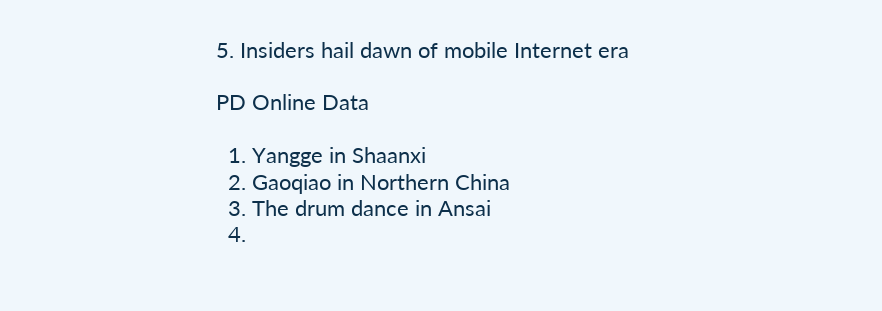5. Insiders hail dawn of mobile Internet era

PD Online Data

  1. Yangge in Shaanxi
  2. Gaoqiao in Northern China
  3. The drum dance in Ansai
  4.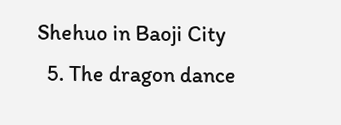Shehuo in Baoji City
  5. The dragon dance